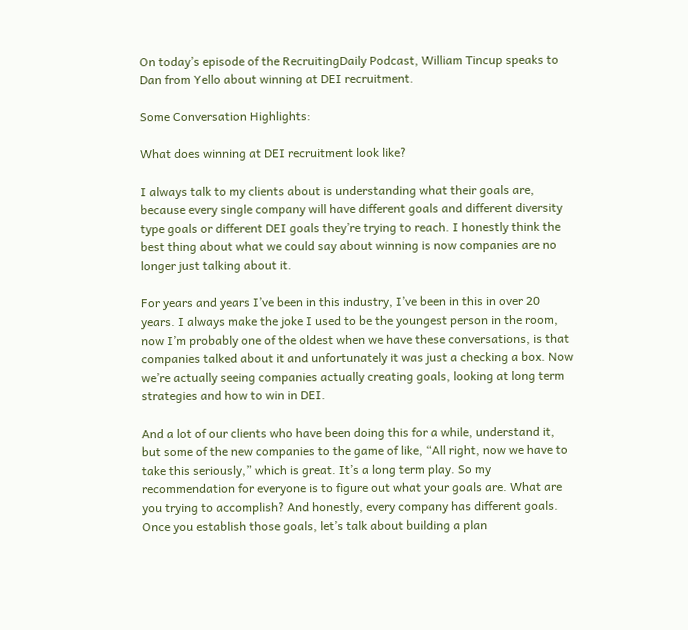On today’s episode of the RecruitingDaily Podcast, William Tincup speaks to Dan from Yello about winning at DEI recruitment.

Some Conversation Highlights:

What does winning at DEI recruitment look like?

I always talk to my clients about is understanding what their goals are, because every single company will have different goals and different diversity type goals or different DEI goals they’re trying to reach. I honestly think the best thing about what we could say about winning is now companies are no longer just talking about it.

For years and years I’ve been in this industry, I’ve been in this in over 20 years. I always make the joke I used to be the youngest person in the room, now I’m probably one of the oldest when we have these conversations, is that companies talked about it and unfortunately it was just a checking a box. Now we’re actually seeing companies actually creating goals, looking at long term strategies and how to win in DEI.

And a lot of our clients who have been doing this for a while, understand it, but some of the new companies to the game of like, “All right, now we have to take this seriously,” which is great. It’s a long term play. So my recommendation for everyone is to figure out what your goals are. What are you trying to accomplish? And honestly, every company has different goals. Once you establish those goals, let’s talk about building a plan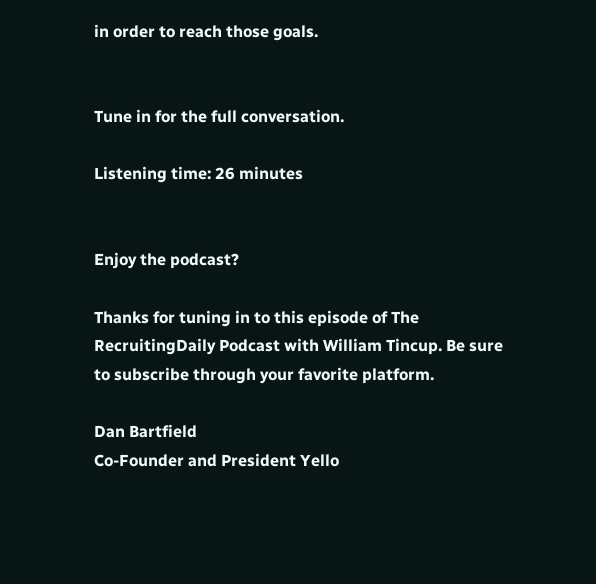in order to reach those goals.


Tune in for the full conversation.

Listening time: 26 minutes


Enjoy the podcast?

Thanks for tuning in to this episode of The RecruitingDaily Podcast with William Tincup. Be sure to subscribe through your favorite platform.

Dan Bartfield
Co-Founder and President Yello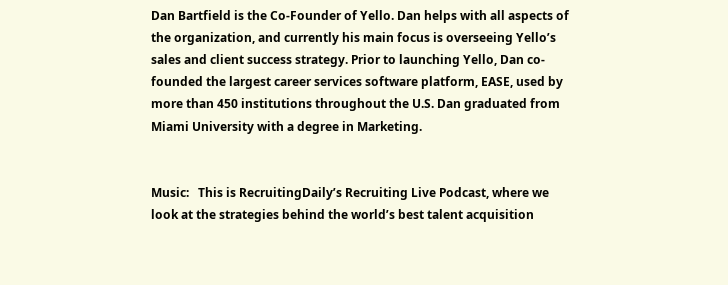Dan Bartfield is the Co-Founder of Yello. Dan helps with all aspects of the organization, and currently his main focus is overseeing Yello’s sales and client success strategy. Prior to launching Yello, Dan co-founded the largest career services software platform, EASE, used by more than 450 institutions throughout the U.S. Dan graduated from Miami University with a degree in Marketing.


Music:   This is RecruitingDaily’s Recruiting Live Podcast, where we look at the strategies behind the world’s best talent acquisition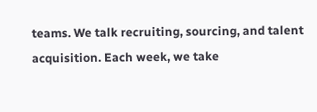teams. We talk recruiting, sourcing, and talent acquisition. Each week, we take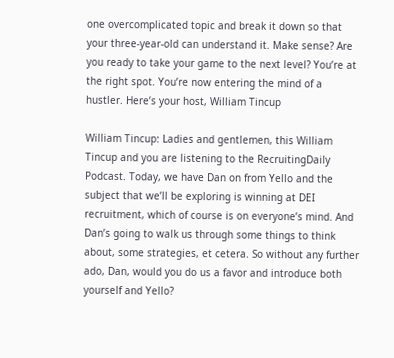one overcomplicated topic and break it down so that your three-year-old can understand it. Make sense? Are you ready to take your game to the next level? You’re at the right spot. You’re now entering the mind of a hustler. Here’s your host, William Tincup

William Tincup: Ladies and gentlemen, this William Tincup and you are listening to the RecruitingDaily Podcast. Today, we have Dan on from Yello and the subject that we’ll be exploring is winning at DEI recruitment, which of course is on everyone’s mind. And Dan’s going to walk us through some things to think about, some strategies, et cetera. So without any further ado, Dan, would you do us a favor and introduce both yourself and Yello?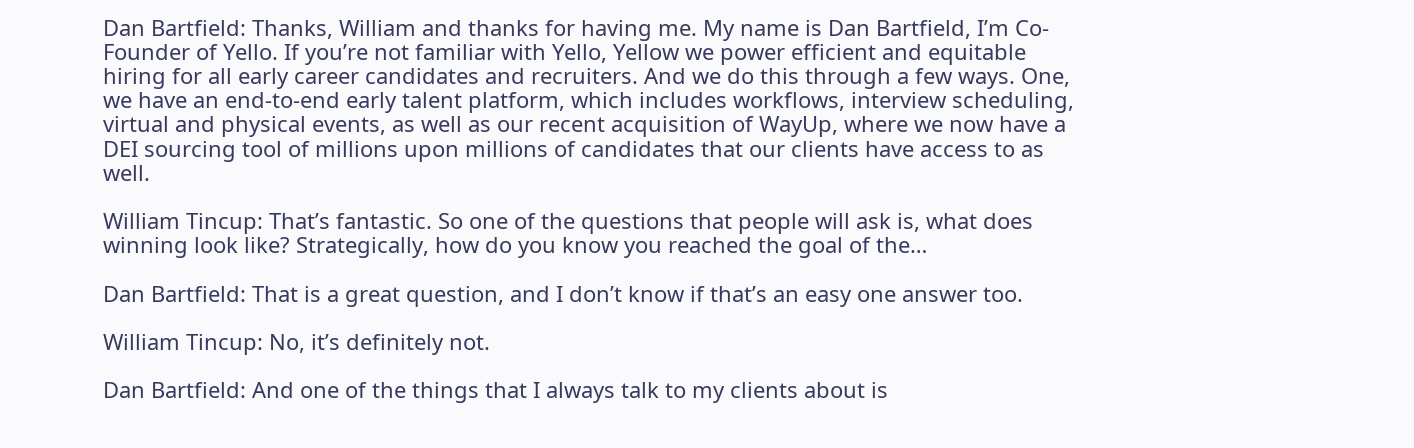Dan Bartfield: Thanks, William and thanks for having me. My name is Dan Bartfield, I’m Co-Founder of Yello. If you’re not familiar with Yello, Yellow we power efficient and equitable hiring for all early career candidates and recruiters. And we do this through a few ways. One, we have an end-to-end early talent platform, which includes workflows, interview scheduling, virtual and physical events, as well as our recent acquisition of WayUp, where we now have a DEI sourcing tool of millions upon millions of candidates that our clients have access to as well.

William Tincup: That’s fantastic. So one of the questions that people will ask is, what does winning look like? Strategically, how do you know you reached the goal of the…

Dan Bartfield: That is a great question, and I don’t know if that’s an easy one answer too.

William Tincup: No, it’s definitely not.

Dan Bartfield: And one of the things that I always talk to my clients about is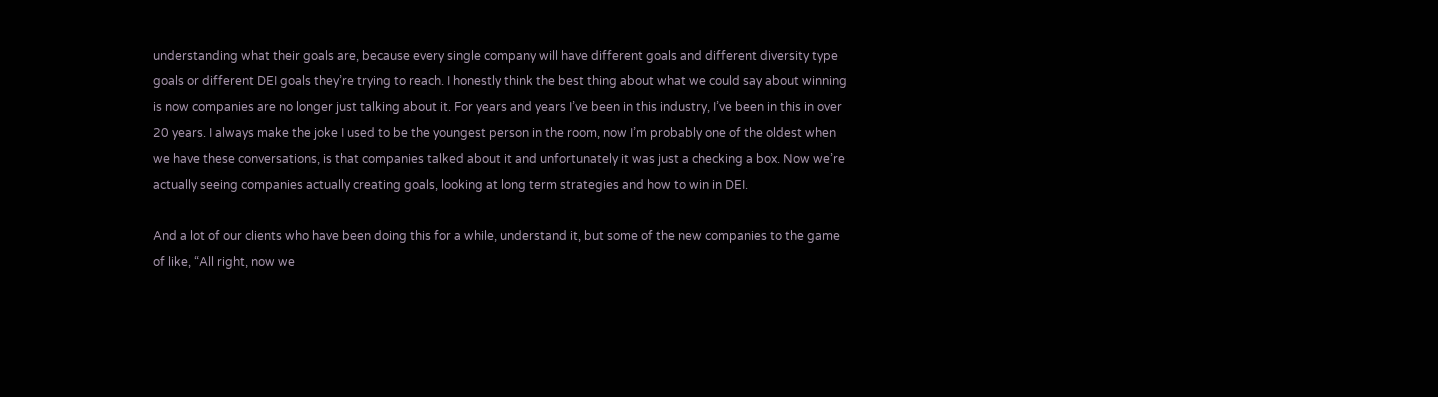understanding what their goals are, because every single company will have different goals and different diversity type goals or different DEI goals they’re trying to reach. I honestly think the best thing about what we could say about winning is now companies are no longer just talking about it. For years and years I’ve been in this industry, I’ve been in this in over 20 years. I always make the joke I used to be the youngest person in the room, now I’m probably one of the oldest when we have these conversations, is that companies talked about it and unfortunately it was just a checking a box. Now we’re actually seeing companies actually creating goals, looking at long term strategies and how to win in DEI.

And a lot of our clients who have been doing this for a while, understand it, but some of the new companies to the game of like, “All right, now we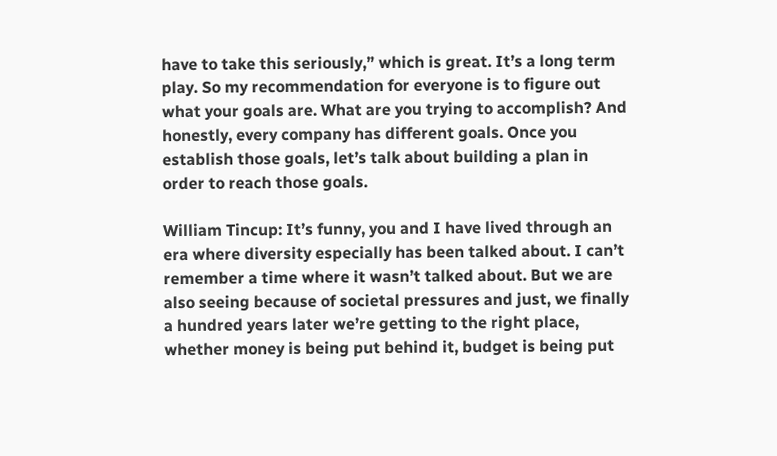have to take this seriously,” which is great. It’s a long term play. So my recommendation for everyone is to figure out what your goals are. What are you trying to accomplish? And honestly, every company has different goals. Once you establish those goals, let’s talk about building a plan in order to reach those goals.

William Tincup: It’s funny, you and I have lived through an era where diversity especially has been talked about. I can’t remember a time where it wasn’t talked about. But we are also seeing because of societal pressures and just, we finally a hundred years later we’re getting to the right place, whether money is being put behind it, budget is being put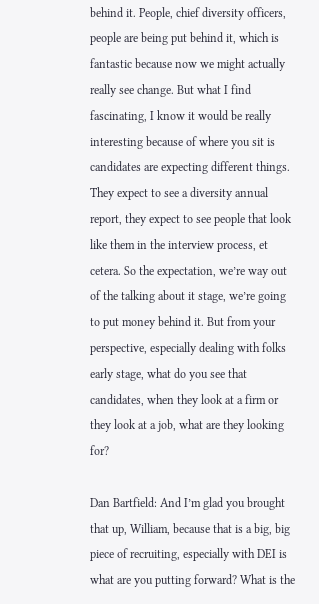behind it. People, chief diversity officers, people are being put behind it, which is fantastic because now we might actually really see change. But what I find fascinating, I know it would be really interesting because of where you sit is candidates are expecting different things. They expect to see a diversity annual report, they expect to see people that look like them in the interview process, et cetera. So the expectation, we’re way out of the talking about it stage, we’re going to put money behind it. But from your perspective, especially dealing with folks early stage, what do you see that candidates, when they look at a firm or they look at a job, what are they looking for?

Dan Bartfield: And I’m glad you brought that up, William, because that is a big, big piece of recruiting, especially with DEI is what are you putting forward? What is the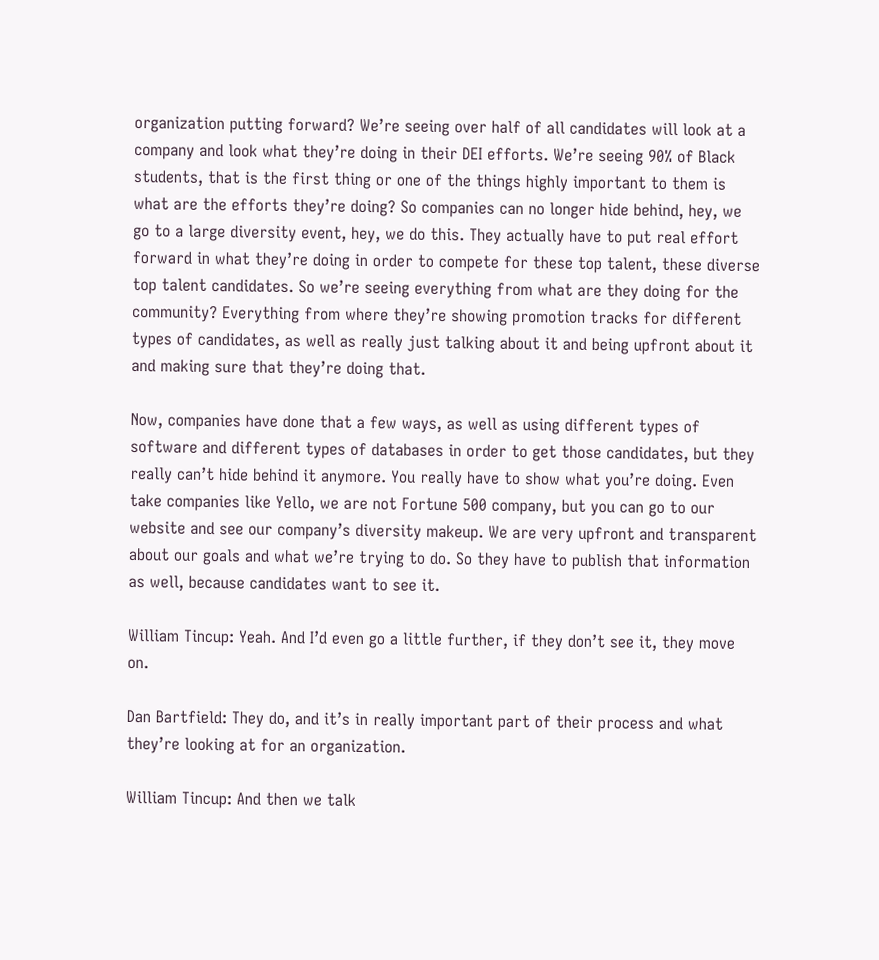organization putting forward? We’re seeing over half of all candidates will look at a company and look what they’re doing in their DEI efforts. We’re seeing 90% of Black students, that is the first thing or one of the things highly important to them is what are the efforts they’re doing? So companies can no longer hide behind, hey, we go to a large diversity event, hey, we do this. They actually have to put real effort forward in what they’re doing in order to compete for these top talent, these diverse top talent candidates. So we’re seeing everything from what are they doing for the community? Everything from where they’re showing promotion tracks for different types of candidates, as well as really just talking about it and being upfront about it and making sure that they’re doing that.

Now, companies have done that a few ways, as well as using different types of software and different types of databases in order to get those candidates, but they really can’t hide behind it anymore. You really have to show what you’re doing. Even take companies like Yello, we are not Fortune 500 company, but you can go to our website and see our company’s diversity makeup. We are very upfront and transparent about our goals and what we’re trying to do. So they have to publish that information as well, because candidates want to see it.

William Tincup: Yeah. And I’d even go a little further, if they don’t see it, they move on.

Dan Bartfield: They do, and it’s in really important part of their process and what they’re looking at for an organization.

William Tincup: And then we talk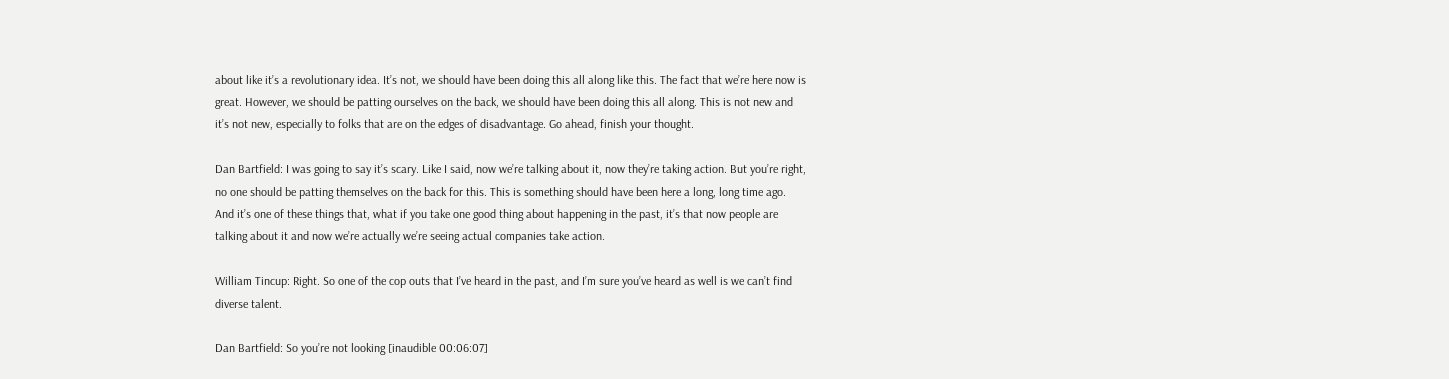about like it’s a revolutionary idea. It’s not, we should have been doing this all along like this. The fact that we’re here now is great. However, we should be patting ourselves on the back, we should have been doing this all along. This is not new and it’s not new, especially to folks that are on the edges of disadvantage. Go ahead, finish your thought.

Dan Bartfield: I was going to say it’s scary. Like I said, now we’re talking about it, now they’re taking action. But you’re right, no one should be patting themselves on the back for this. This is something should have been here a long, long time ago. And it’s one of these things that, what if you take one good thing about happening in the past, it’s that now people are talking about it and now we’re actually we’re seeing actual companies take action.

William Tincup: Right. So one of the cop outs that I’ve heard in the past, and I’m sure you’ve heard as well is we can’t find diverse talent.

Dan Bartfield: So you’re not looking [inaudible 00:06:07]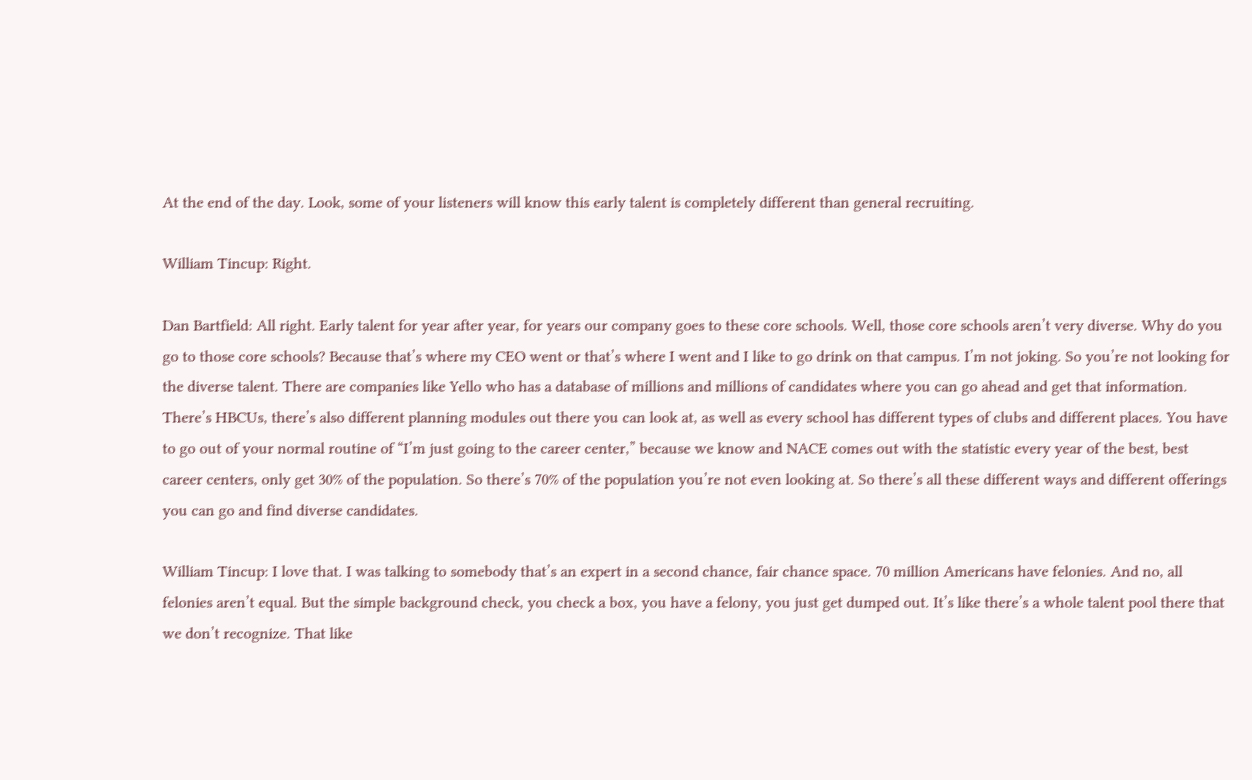At the end of the day. Look, some of your listeners will know this early talent is completely different than general recruiting.

William Tincup: Right.

Dan Bartfield: All right. Early talent for year after year, for years our company goes to these core schools. Well, those core schools aren’t very diverse. Why do you go to those core schools? Because that’s where my CEO went or that’s where I went and I like to go drink on that campus. I’m not joking. So you’re not looking for the diverse talent. There are companies like Yello who has a database of millions and millions of candidates where you can go ahead and get that information. There’s HBCUs, there’s also different planning modules out there you can look at, as well as every school has different types of clubs and different places. You have to go out of your normal routine of “I’m just going to the career center,” because we know and NACE comes out with the statistic every year of the best, best career centers, only get 30% of the population. So there’s 70% of the population you’re not even looking at. So there’s all these different ways and different offerings you can go and find diverse candidates.

William Tincup: I love that. I was talking to somebody that’s an expert in a second chance, fair chance space. 70 million Americans have felonies. And no, all felonies aren’t equal. But the simple background check, you check a box, you have a felony, you just get dumped out. It’s like there’s a whole talent pool there that we don’t recognize. That like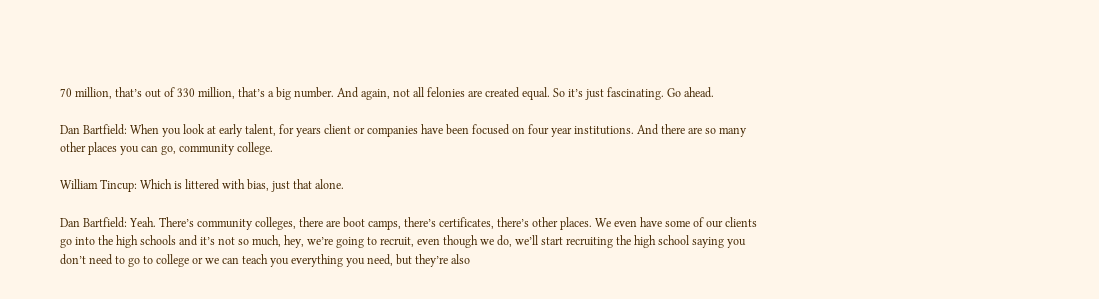70 million, that’s out of 330 million, that’s a big number. And again, not all felonies are created equal. So it’s just fascinating. Go ahead.

Dan Bartfield: When you look at early talent, for years client or companies have been focused on four year institutions. And there are so many other places you can go, community college.

William Tincup: Which is littered with bias, just that alone.

Dan Bartfield: Yeah. There’s community colleges, there are boot camps, there’s certificates, there’s other places. We even have some of our clients go into the high schools and it’s not so much, hey, we’re going to recruit, even though we do, we’ll start recruiting the high school saying you don’t need to go to college or we can teach you everything you need, but they’re also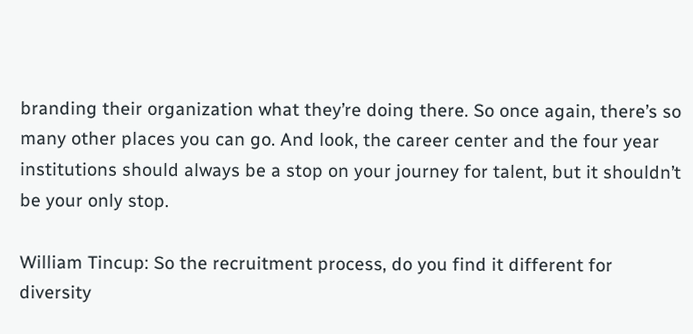branding their organization what they’re doing there. So once again, there’s so many other places you can go. And look, the career center and the four year institutions should always be a stop on your journey for talent, but it shouldn’t be your only stop.

William Tincup: So the recruitment process, do you find it different for diversity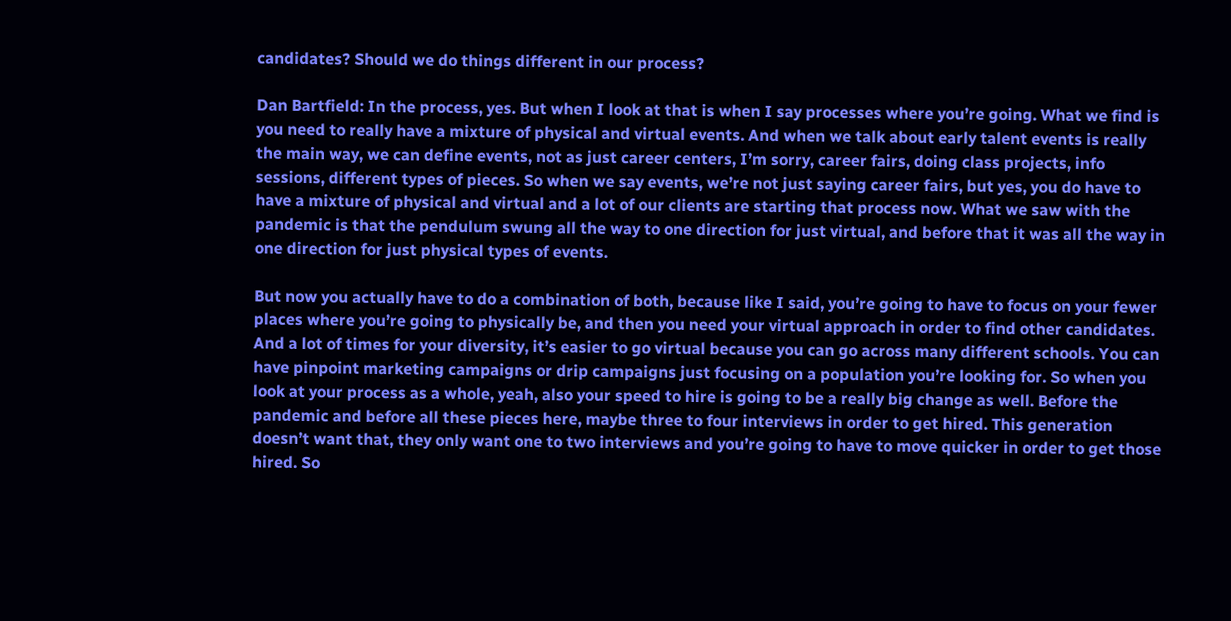candidates? Should we do things different in our process?

Dan Bartfield: In the process, yes. But when I look at that is when I say processes where you’re going. What we find is you need to really have a mixture of physical and virtual events. And when we talk about early talent events is really the main way, we can define events, not as just career centers, I’m sorry, career fairs, doing class projects, info sessions, different types of pieces. So when we say events, we’re not just saying career fairs, but yes, you do have to have a mixture of physical and virtual and a lot of our clients are starting that process now. What we saw with the pandemic is that the pendulum swung all the way to one direction for just virtual, and before that it was all the way in one direction for just physical types of events.

But now you actually have to do a combination of both, because like I said, you’re going to have to focus on your fewer places where you’re going to physically be, and then you need your virtual approach in order to find other candidates. And a lot of times for your diversity, it’s easier to go virtual because you can go across many different schools. You can have pinpoint marketing campaigns or drip campaigns just focusing on a population you’re looking for. So when you look at your process as a whole, yeah, also your speed to hire is going to be a really big change as well. Before the pandemic and before all these pieces here, maybe three to four interviews in order to get hired. This generation doesn’t want that, they only want one to two interviews and you’re going to have to move quicker in order to get those hired. So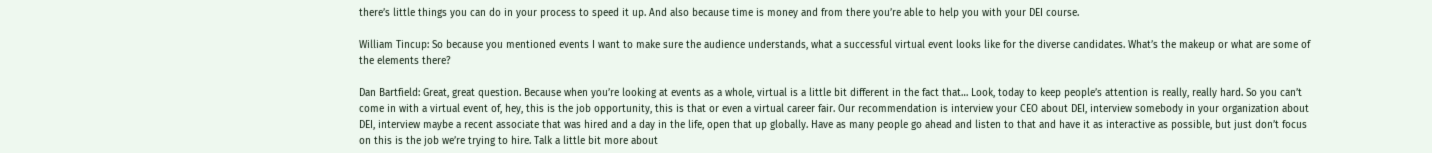there’s little things you can do in your process to speed it up. And also because time is money and from there you’re able to help you with your DEI course.

William Tincup: So because you mentioned events I want to make sure the audience understands, what a successful virtual event looks like for the diverse candidates. What’s the makeup or what are some of the elements there?

Dan Bartfield: Great, great question. Because when you’re looking at events as a whole, virtual is a little bit different in the fact that… Look, today to keep people’s attention is really, really hard. So you can’t come in with a virtual event of, hey, this is the job opportunity, this is that or even a virtual career fair. Our recommendation is interview your CEO about DEI, interview somebody in your organization about DEI, interview maybe a recent associate that was hired and a day in the life, open that up globally. Have as many people go ahead and listen to that and have it as interactive as possible, but just don’t focus on this is the job we’re trying to hire. Talk a little bit more about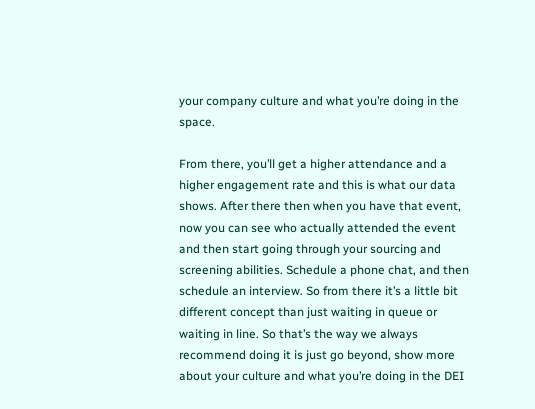your company culture and what you’re doing in the space.

From there, you’ll get a higher attendance and a higher engagement rate and this is what our data shows. After there then when you have that event, now you can see who actually attended the event and then start going through your sourcing and screening abilities. Schedule a phone chat, and then schedule an interview. So from there it’s a little bit different concept than just waiting in queue or waiting in line. So that’s the way we always recommend doing it is just go beyond, show more about your culture and what you’re doing in the DEI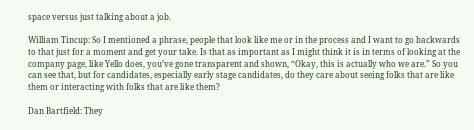space versus just talking about a job.

William Tincup: So I mentioned a phrase, people that look like me or in the process and I want to go backwards to that just for a moment and get your take. Is that as important as I might think it is in terms of looking at the company page, like Yello does, you’ve gone transparent and shown, “Okay, this is actually who we are.” So you can see that, but for candidates, especially early stage candidates, do they care about seeing folks that are like them or interacting with folks that are like them?

Dan Bartfield: They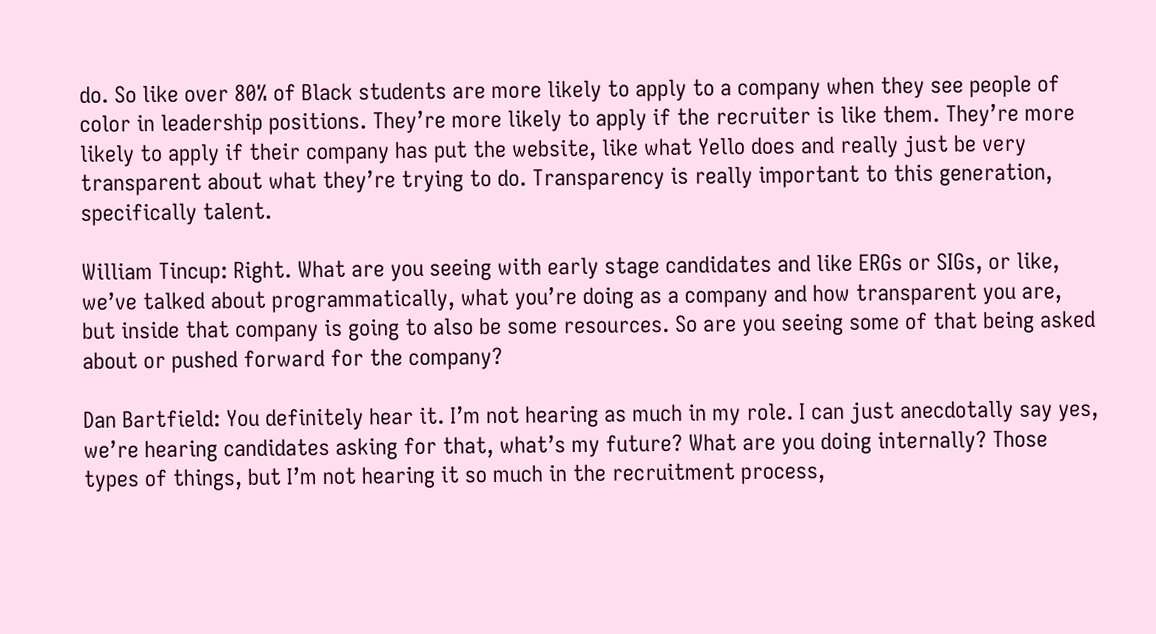do. So like over 80% of Black students are more likely to apply to a company when they see people of color in leadership positions. They’re more likely to apply if the recruiter is like them. They’re more likely to apply if their company has put the website, like what Yello does and really just be very transparent about what they’re trying to do. Transparency is really important to this generation, specifically talent.

William Tincup: Right. What are you seeing with early stage candidates and like ERGs or SIGs, or like, we’ve talked about programmatically, what you’re doing as a company and how transparent you are, but inside that company is going to also be some resources. So are you seeing some of that being asked about or pushed forward for the company?

Dan Bartfield: You definitely hear it. I’m not hearing as much in my role. I can just anecdotally say yes, we’re hearing candidates asking for that, what’s my future? What are you doing internally? Those types of things, but I’m not hearing it so much in the recruitment process,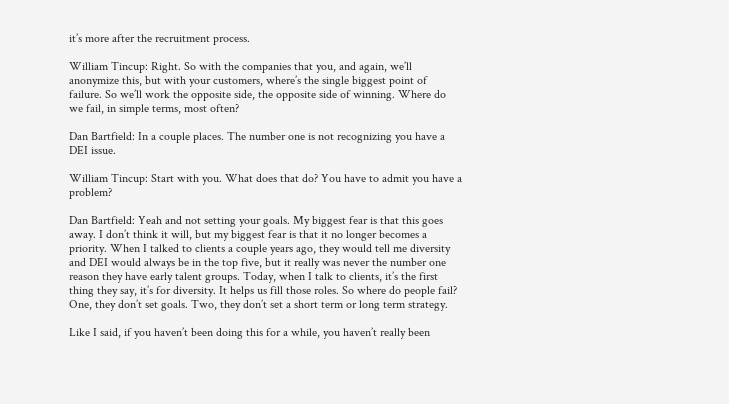it’s more after the recruitment process.

William Tincup: Right. So with the companies that you, and again, we’ll anonymize this, but with your customers, where’s the single biggest point of failure. So we’ll work the opposite side, the opposite side of winning. Where do we fail, in simple terms, most often?

Dan Bartfield: In a couple places. The number one is not recognizing you have a DEI issue.

William Tincup: Start with you. What does that do? You have to admit you have a problem?

Dan Bartfield: Yeah and not setting your goals. My biggest fear is that this goes away. I don’t think it will, but my biggest fear is that it no longer becomes a priority. When I talked to clients a couple years ago, they would tell me diversity and DEI would always be in the top five, but it really was never the number one reason they have early talent groups. Today, when I talk to clients, it’s the first thing they say, it’s for diversity. It helps us fill those roles. So where do people fail? One, they don’t set goals. Two, they don’t set a short term or long term strategy.

Like I said, if you haven’t been doing this for a while, you haven’t really been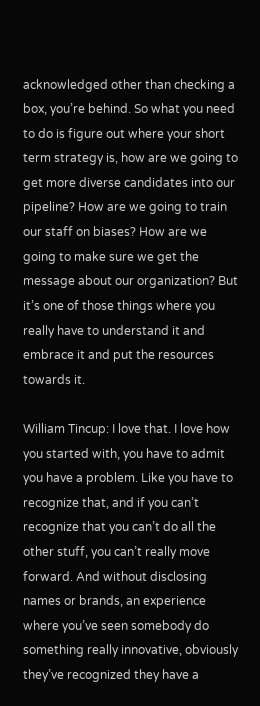acknowledged other than checking a box, you’re behind. So what you need to do is figure out where your short term strategy is, how are we going to get more diverse candidates into our pipeline? How are we going to train our staff on biases? How are we going to make sure we get the message about our organization? But it’s one of those things where you really have to understand it and embrace it and put the resources towards it.

William Tincup: I love that. I love how you started with, you have to admit you have a problem. Like you have to recognize that, and if you can’t recognize that you can’t do all the other stuff, you can’t really move forward. And without disclosing names or brands, an experience where you’ve seen somebody do something really innovative, obviously they’ve recognized they have a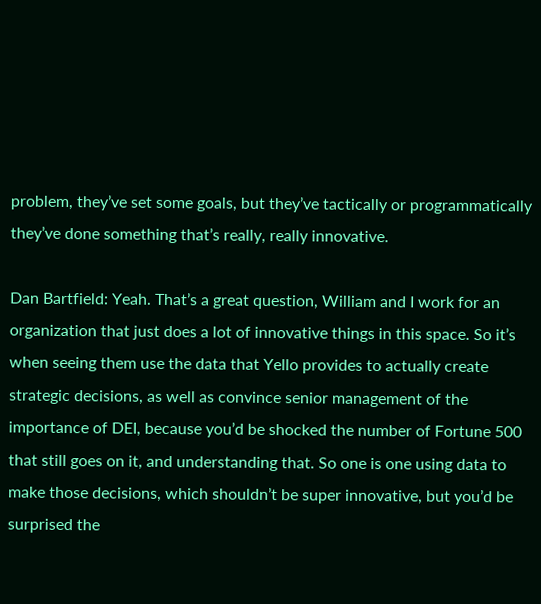problem, they’ve set some goals, but they’ve tactically or programmatically they’ve done something that’s really, really innovative.

Dan Bartfield: Yeah. That’s a great question, William and I work for an organization that just does a lot of innovative things in this space. So it’s when seeing them use the data that Yello provides to actually create strategic decisions, as well as convince senior management of the importance of DEI, because you’d be shocked the number of Fortune 500 that still goes on it, and understanding that. So one is one using data to make those decisions, which shouldn’t be super innovative, but you’d be surprised the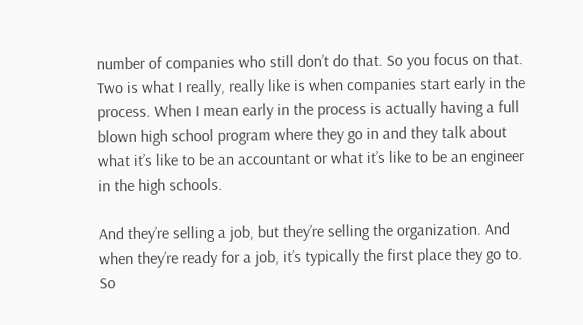number of companies who still don’t do that. So you focus on that. Two is what I really, really like is when companies start early in the process. When I mean early in the process is actually having a full blown high school program where they go in and they talk about what it’s like to be an accountant or what it’s like to be an engineer in the high schools.

And they’re selling a job, but they’re selling the organization. And when they’re ready for a job, it’s typically the first place they go to. So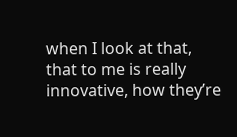when I look at that, that to me is really innovative, how they’re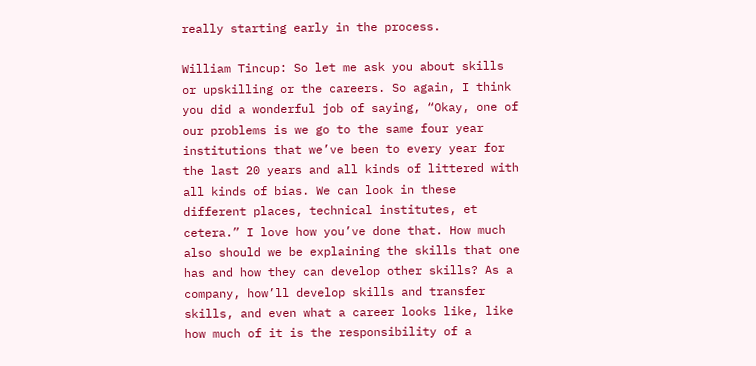really starting early in the process.

William Tincup: So let me ask you about skills or upskilling or the careers. So again, I think you did a wonderful job of saying, “Okay, one of our problems is we go to the same four year institutions that we’ve been to every year for the last 20 years and all kinds of littered with all kinds of bias. We can look in these different places, technical institutes, et cetera.” I love how you’ve done that. How much also should we be explaining the skills that one has and how they can develop other skills? As a company, how’ll develop skills and transfer skills, and even what a career looks like, like how much of it is the responsibility of a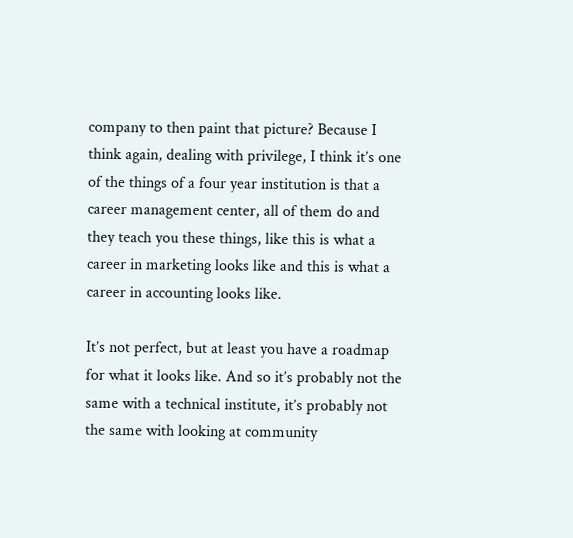company to then paint that picture? Because I think again, dealing with privilege, I think it’s one of the things of a four year institution is that a career management center, all of them do and they teach you these things, like this is what a career in marketing looks like and this is what a career in accounting looks like.

It’s not perfect, but at least you have a roadmap for what it looks like. And so it’s probably not the same with a technical institute, it’s probably not the same with looking at community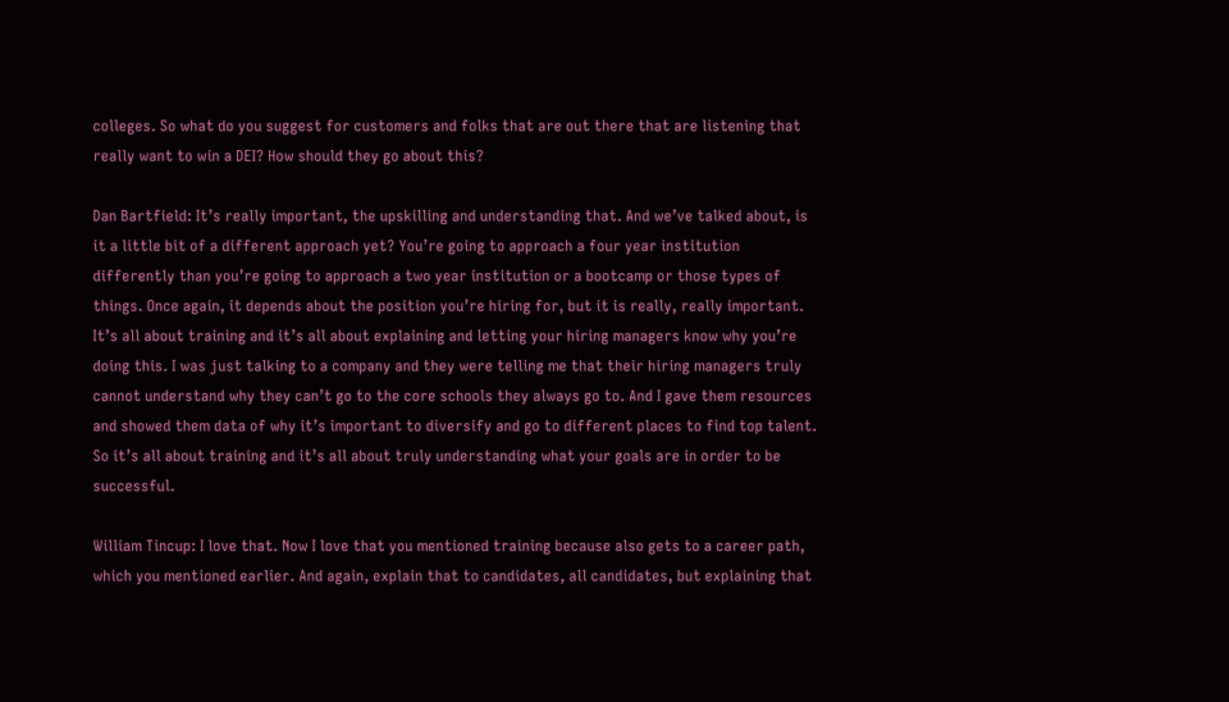colleges. So what do you suggest for customers and folks that are out there that are listening that really want to win a DEI? How should they go about this?

Dan Bartfield: It’s really important, the upskilling and understanding that. And we’ve talked about, is it a little bit of a different approach yet? You’re going to approach a four year institution differently than you’re going to approach a two year institution or a bootcamp or those types of things. Once again, it depends about the position you’re hiring for, but it is really, really important. It’s all about training and it’s all about explaining and letting your hiring managers know why you’re doing this. I was just talking to a company and they were telling me that their hiring managers truly cannot understand why they can’t go to the core schools they always go to. And I gave them resources and showed them data of why it’s important to diversify and go to different places to find top talent. So it’s all about training and it’s all about truly understanding what your goals are in order to be successful.

William Tincup: I love that. Now I love that you mentioned training because also gets to a career path, which you mentioned earlier. And again, explain that to candidates, all candidates, but explaining that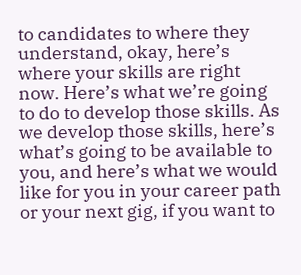to candidates to where they understand, okay, here’s where your skills are right now. Here’s what we’re going to do to develop those skills. As we develop those skills, here’s what’s going to be available to you, and here’s what we would like for you in your career path or your next gig, if you want to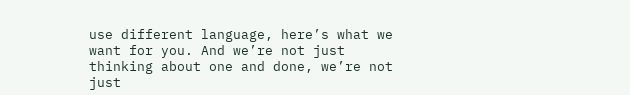use different language, here’s what we want for you. And we’re not just thinking about one and done, we’re not just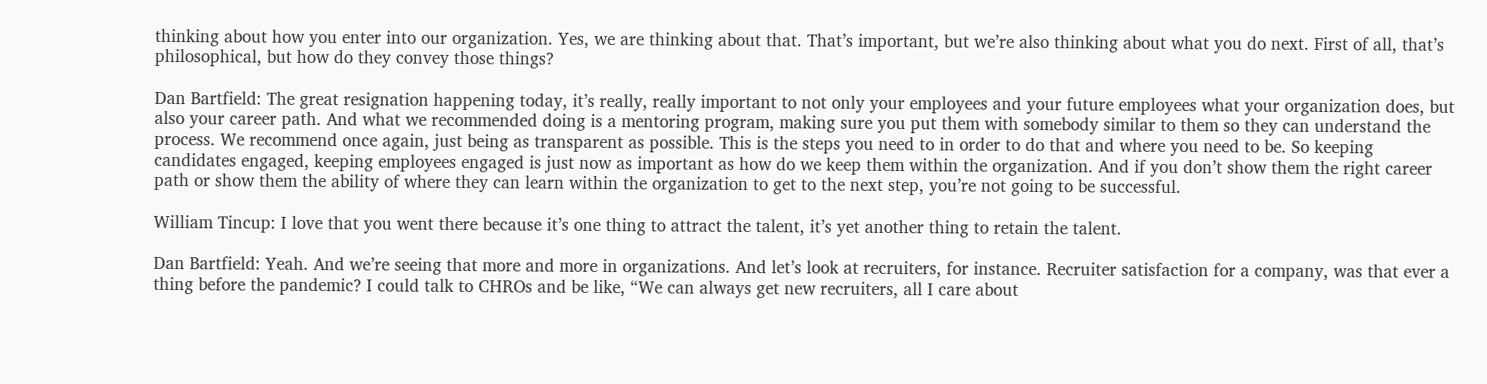thinking about how you enter into our organization. Yes, we are thinking about that. That’s important, but we’re also thinking about what you do next. First of all, that’s philosophical, but how do they convey those things?

Dan Bartfield: The great resignation happening today, it’s really, really important to not only your employees and your future employees what your organization does, but also your career path. And what we recommended doing is a mentoring program, making sure you put them with somebody similar to them so they can understand the process. We recommend once again, just being as transparent as possible. This is the steps you need to in order to do that and where you need to be. So keeping candidates engaged, keeping employees engaged is just now as important as how do we keep them within the organization. And if you don’t show them the right career path or show them the ability of where they can learn within the organization to get to the next step, you’re not going to be successful.

William Tincup: I love that you went there because it’s one thing to attract the talent, it’s yet another thing to retain the talent.

Dan Bartfield: Yeah. And we’re seeing that more and more in organizations. And let’s look at recruiters, for instance. Recruiter satisfaction for a company, was that ever a thing before the pandemic? I could talk to CHROs and be like, “We can always get new recruiters, all I care about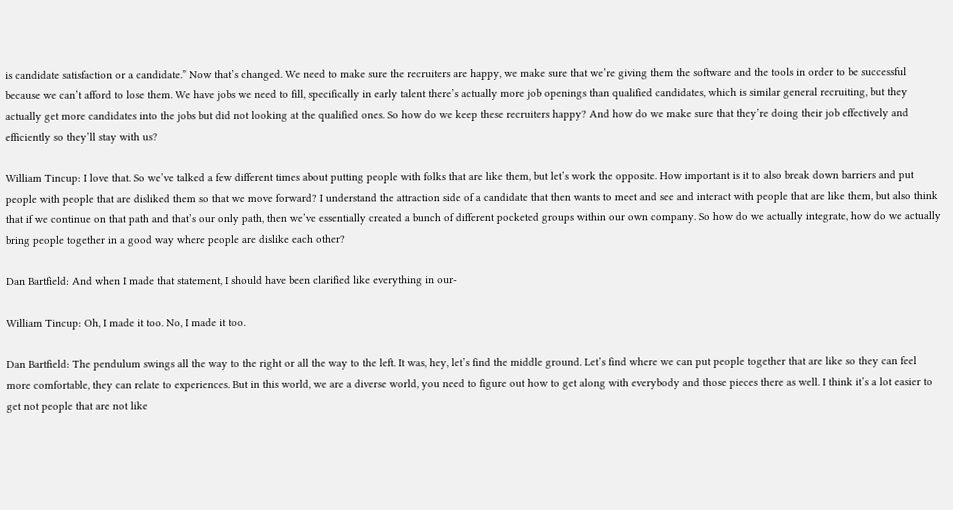is candidate satisfaction or a candidate.” Now that’s changed. We need to make sure the recruiters are happy, we make sure that we’re giving them the software and the tools in order to be successful because we can’t afford to lose them. We have jobs we need to fill, specifically in early talent there’s actually more job openings than qualified candidates, which is similar general recruiting, but they actually get more candidates into the jobs but did not looking at the qualified ones. So how do we keep these recruiters happy? And how do we make sure that they’re doing their job effectively and efficiently so they’ll stay with us?

William Tincup: I love that. So we’ve talked a few different times about putting people with folks that are like them, but let’s work the opposite. How important is it to also break down barriers and put people with people that are disliked them so that we move forward? I understand the attraction side of a candidate that then wants to meet and see and interact with people that are like them, but also think that if we continue on that path and that’s our only path, then we’ve essentially created a bunch of different pocketed groups within our own company. So how do we actually integrate, how do we actually bring people together in a good way where people are dislike each other?

Dan Bartfield: And when I made that statement, I should have been clarified like everything in our-

William Tincup: Oh, I made it too. No, I made it too.

Dan Bartfield: The pendulum swings all the way to the right or all the way to the left. It was, hey, let’s find the middle ground. Let’s find where we can put people together that are like so they can feel more comfortable, they can relate to experiences. But in this world, we are a diverse world, you need to figure out how to get along with everybody and those pieces there as well. I think it’s a lot easier to get not people that are not like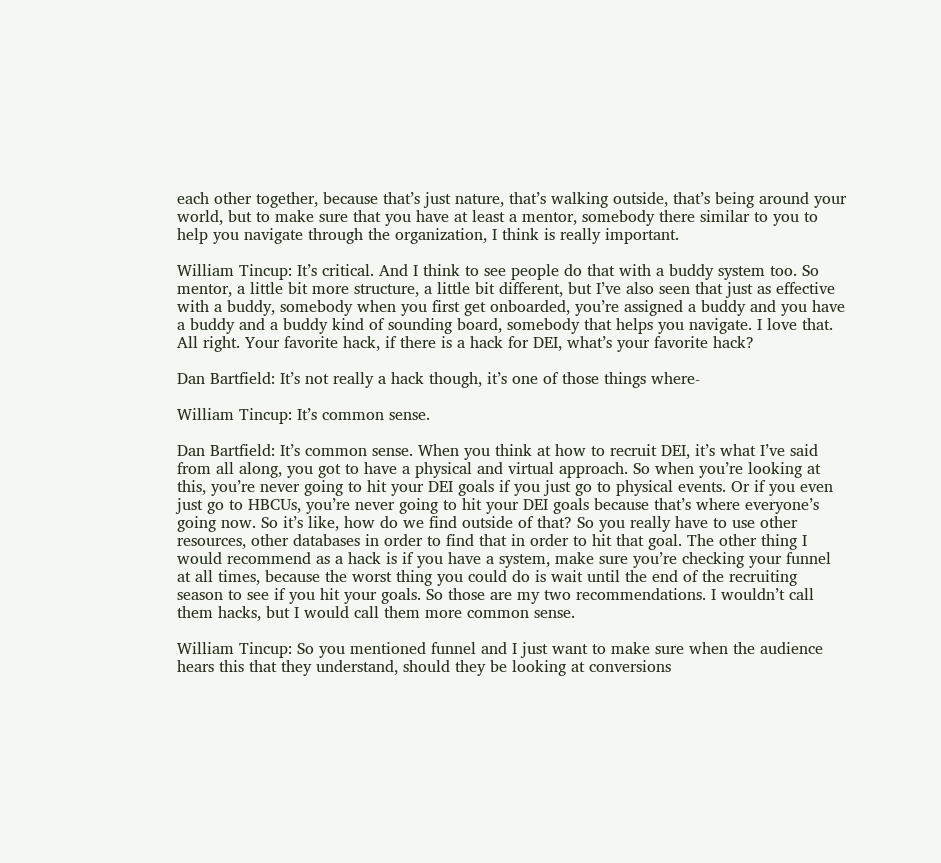each other together, because that’s just nature, that’s walking outside, that’s being around your world, but to make sure that you have at least a mentor, somebody there similar to you to help you navigate through the organization, I think is really important.

William Tincup: It’s critical. And I think to see people do that with a buddy system too. So mentor, a little bit more structure, a little bit different, but I’ve also seen that just as effective with a buddy, somebody when you first get onboarded, you’re assigned a buddy and you have a buddy and a buddy kind of sounding board, somebody that helps you navigate. I love that. All right. Your favorite hack, if there is a hack for DEI, what’s your favorite hack?

Dan Bartfield: It’s not really a hack though, it’s one of those things where-

William Tincup: It’s common sense.

Dan Bartfield: It’s common sense. When you think at how to recruit DEI, it’s what I’ve said from all along, you got to have a physical and virtual approach. So when you’re looking at this, you’re never going to hit your DEI goals if you just go to physical events. Or if you even just go to HBCUs, you’re never going to hit your DEI goals because that’s where everyone’s going now. So it’s like, how do we find outside of that? So you really have to use other resources, other databases in order to find that in order to hit that goal. The other thing I would recommend as a hack is if you have a system, make sure you’re checking your funnel at all times, because the worst thing you could do is wait until the end of the recruiting season to see if you hit your goals. So those are my two recommendations. I wouldn’t call them hacks, but I would call them more common sense.

William Tincup: So you mentioned funnel and I just want to make sure when the audience hears this that they understand, should they be looking at conversions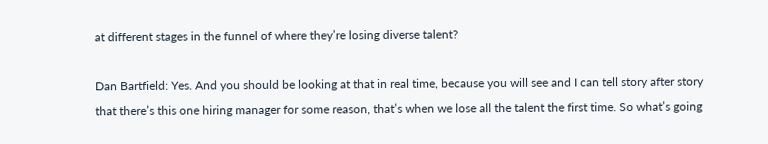at different stages in the funnel of where they’re losing diverse talent?

Dan Bartfield: Yes. And you should be looking at that in real time, because you will see and I can tell story after story that there’s this one hiring manager for some reason, that’s when we lose all the talent the first time. So what’s going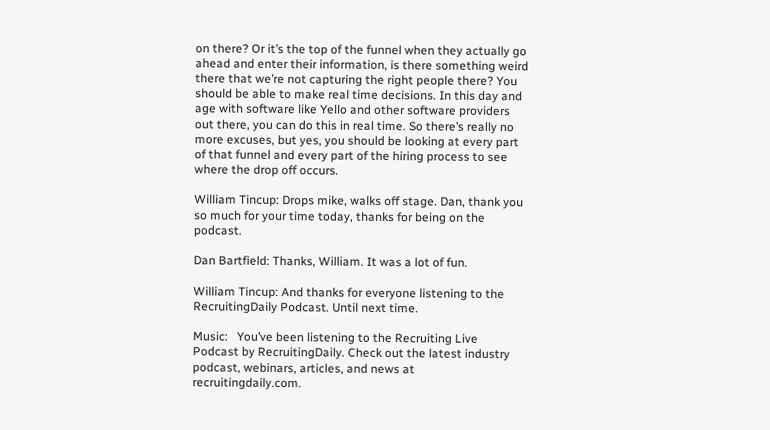on there? Or it’s the top of the funnel when they actually go ahead and enter their information, is there something weird there that we’re not capturing the right people there? You should be able to make real time decisions. In this day and age with software like Yello and other software providers out there, you can do this in real time. So there’s really no more excuses, but yes, you should be looking at every part of that funnel and every part of the hiring process to see where the drop off occurs.

William Tincup: Drops mike, walks off stage. Dan, thank you so much for your time today, thanks for being on the podcast.

Dan Bartfield: Thanks, William. It was a lot of fun.

William Tincup: And thanks for everyone listening to the RecruitingDaily Podcast. Until next time.

Music:   You’ve been listening to the Recruiting Live Podcast by RecruitingDaily. Check out the latest industry podcast, webinars, articles, and news at recruitingdaily.com.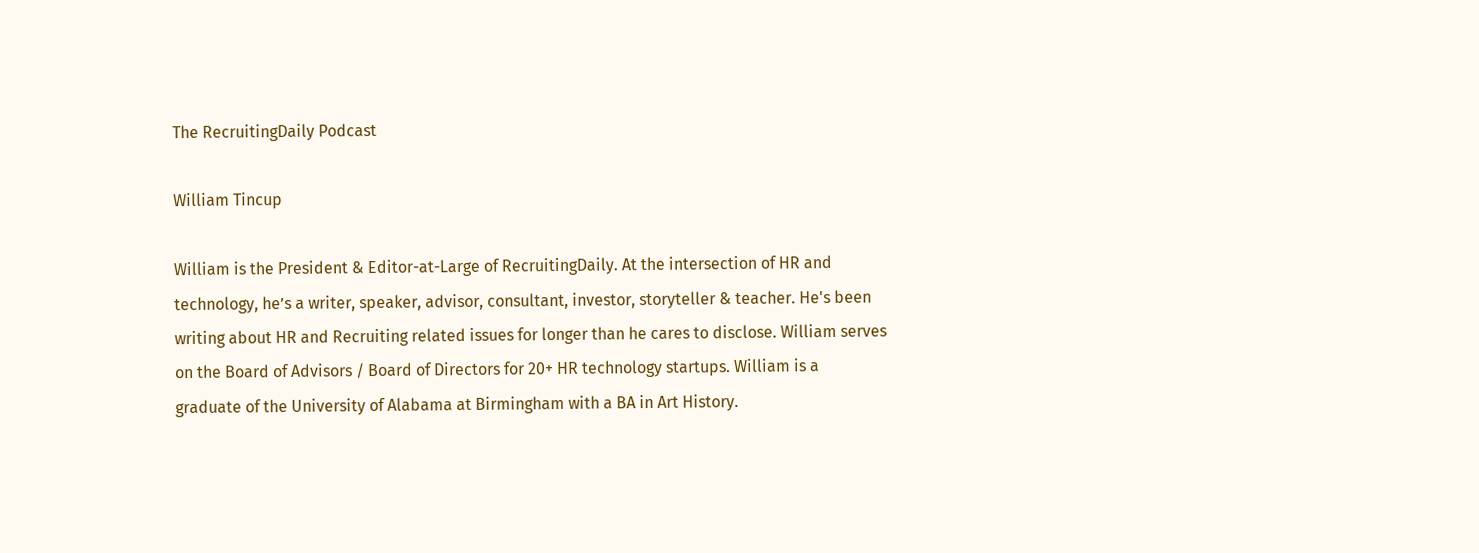The RecruitingDaily Podcast

William Tincup

William is the President & Editor-at-Large of RecruitingDaily. At the intersection of HR and technology, he’s a writer, speaker, advisor, consultant, investor, storyteller & teacher. He's been writing about HR and Recruiting related issues for longer than he cares to disclose. William serves on the Board of Advisors / Board of Directors for 20+ HR technology startups. William is a graduate of the University of Alabama at Birmingham with a BA in Art History.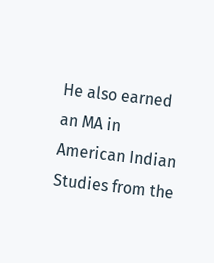He also earned an MA in American Indian Studies from the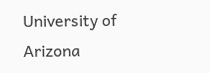University of Arizona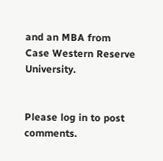and an MBA from Case Western Reserve University.


Please log in to post comments.